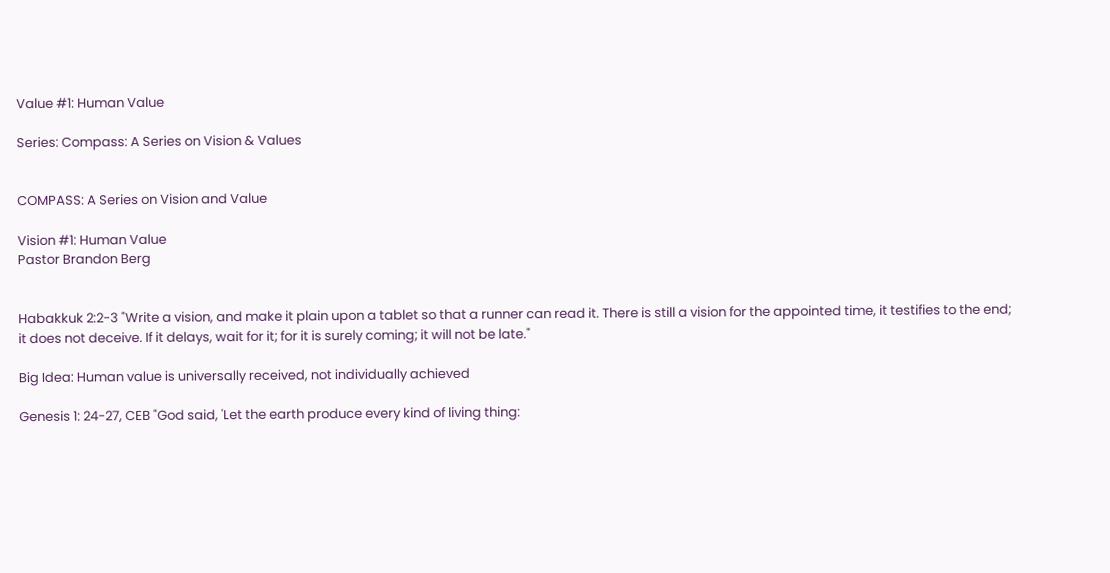Value #1: Human Value

Series: Compass: A Series on Vision & Values


COMPASS: A Series on Vision and Value

Vision #1: Human Value
Pastor Brandon Berg


Habakkuk 2:2-3 "Write a vision, and make it plain upon a tablet so that a runner can read it. There is still a vision for the appointed time, it testifies to the end; it does not deceive. If it delays, wait for it; for it is surely coming; it will not be late."

Big Idea: Human value is universally received, not individually achieved

Genesis 1: 24-27, CEB "God said, 'Let the earth produce every kind of living thing: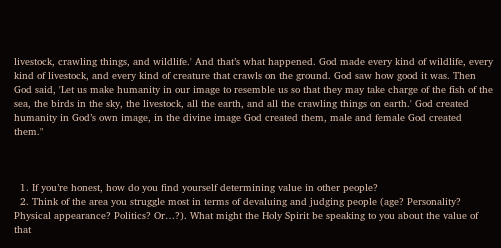livestock, crawling things, and wildlife.' And that’s what happened. God made every kind of wildlife, every kind of livestock, and every kind of creature that crawls on the ground. God saw how good it was. Then God said, 'Let us make humanity in our image to resemble us so that they may take charge of the fish of the sea, the birds in the sky, the livestock, all the earth, and all the crawling things on earth.' God created humanity in God’s own image, in the divine image God created them, male and female God created them."



  1. If you’re honest, how do you find yourself determining value in other people?
  2. Think of the area you struggle most in terms of devaluing and judging people (age? Personality? Physical appearance? Politics? Or…?). What might the Holy Spirit be speaking to you about the value of that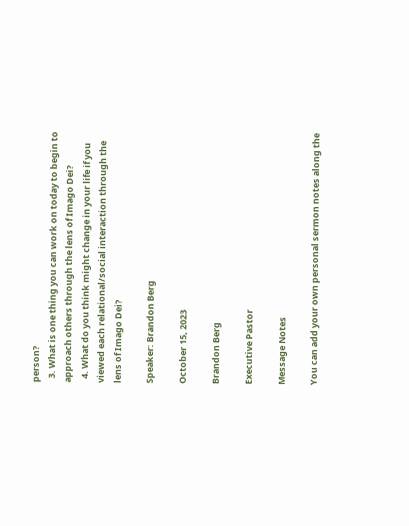person?
  3. What is one thing you can work on today to begin to approach others through the lens of Imago Dei?
  4. What do you think might change in your life if you viewed each relational/social interaction through the lens of Imago Dei?

Speaker: Brandon Berg

October 15, 2023

Brandon Berg

Executive Pastor

Message Notes

You can add your own personal sermon notes along the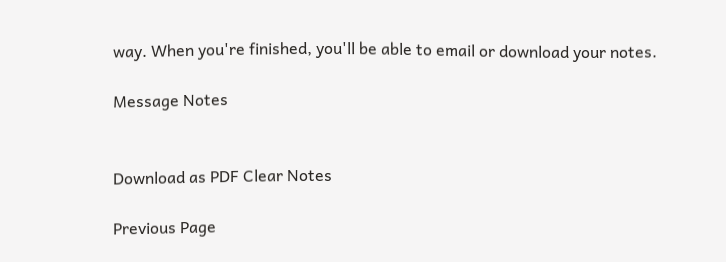way. When you're finished, you'll be able to email or download your notes.

Message Notes


Download as PDF Clear Notes

Previous Page